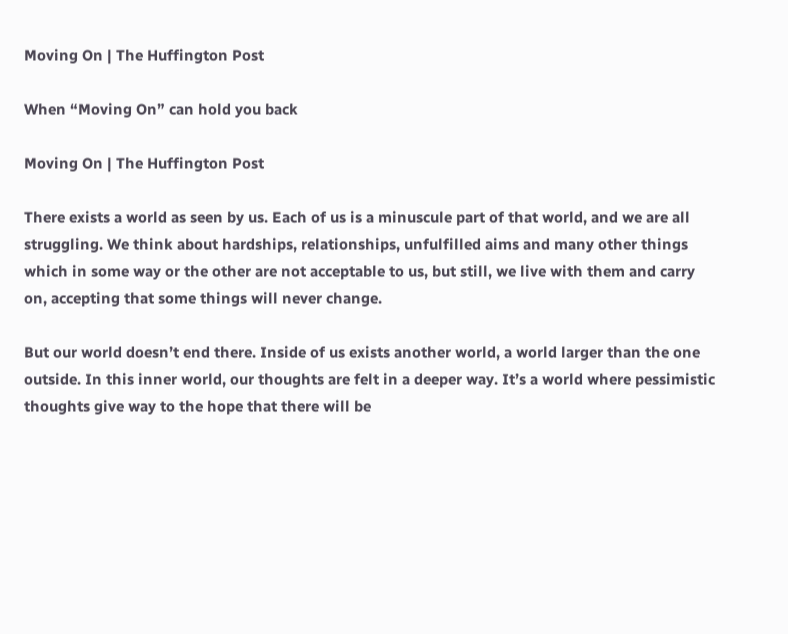Moving On | The Huffington Post

When “Moving On” can hold you back

Moving On | The Huffington Post

There exists a world as seen by us. Each of us is a minuscule part of that world, and we are all struggling. We think about hardships, relationships, unfulfilled aims and many other things which in some way or the other are not acceptable to us, but still, we live with them and carry on, accepting that some things will never change.

But our world doesn’t end there. Inside of us exists another world, a world larger than the one outside. In this inner world, our thoughts are felt in a deeper way. It’s a world where pessimistic thoughts give way to the hope that there will be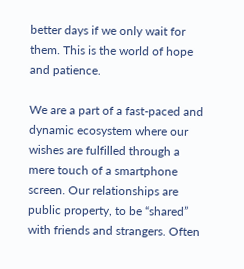better days if we only wait for them. This is the world of hope and patience.

We are a part of a fast-paced and dynamic ecosystem where our wishes are fulfilled through a mere touch of a smartphone screen. Our relationships are public property, to be “shared” with friends and strangers. Often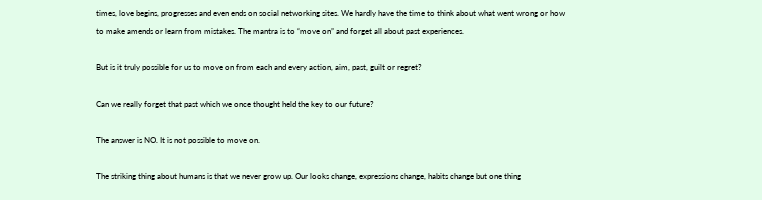times, love begins, progresses and even ends on social networking sites. We hardly have the time to think about what went wrong or how to make amends or learn from mistakes. The mantra is to “move on” and forget all about past experiences.

But is it truly possible for us to move on from each and every action, aim, past, guilt or regret?

Can we really forget that past which we once thought held the key to our future?

The answer is NO. It is not possible to move on.

The striking thing about humans is that we never grow up. Our looks change, expressions change, habits change but one thing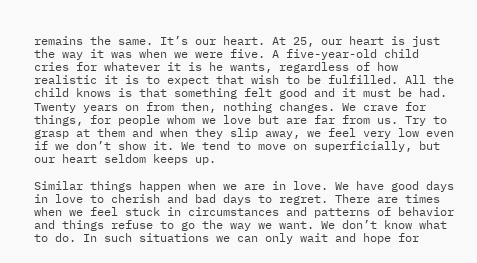remains the same. It’s our heart. At 25, our heart is just the way it was when we were five. A five-year-old child cries for whatever it is he wants, regardless of how realistic it is to expect that wish to be fulfilled. All the child knows is that something felt good and it must be had. Twenty years on from then, nothing changes. We crave for things, for people whom we love but are far from us. Try to grasp at them and when they slip away, we feel very low even if we don’t show it. We tend to move on superficially, but our heart seldom keeps up.

Similar things happen when we are in love. We have good days in love to cherish and bad days to regret. There are times when we feel stuck in circumstances and patterns of behavior and things refuse to go the way we want. We don’t know what to do. In such situations we can only wait and hope for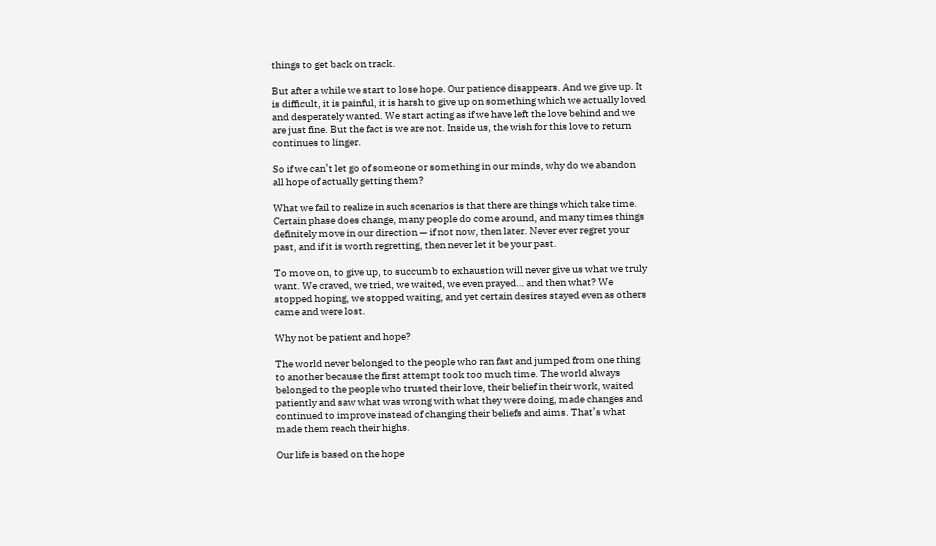things to get back on track.

But after a while we start to lose hope. Our patience disappears. And we give up. It is difficult, it is painful, it is harsh to give up on something which we actually loved and desperately wanted. We start acting as if we have left the love behind and we are just fine. But the fact is we are not. Inside us, the wish for this love to return continues to linger.

So if we can’t let go of someone or something in our minds, why do we abandon all hope of actually getting them?

What we fail to realize in such scenarios is that there are things which take time. Certain phase does change, many people do come around, and many times things definitely move in our direction — if not now, then later. Never ever regret your past, and if it is worth regretting, then never let it be your past.

To move on, to give up, to succumb to exhaustion will never give us what we truly want. We craved, we tried, we waited, we even prayed… and then what? We stopped hoping, we stopped waiting, and yet certain desires stayed even as others came and were lost.

Why not be patient and hope?

The world never belonged to the people who ran fast and jumped from one thing to another because the first attempt took too much time. The world always belonged to the people who trusted their love, their belief in their work, waited patiently and saw what was wrong with what they were doing, made changes and continued to improve instead of changing their beliefs and aims. That’s what made them reach their highs.

Our life is based on the hope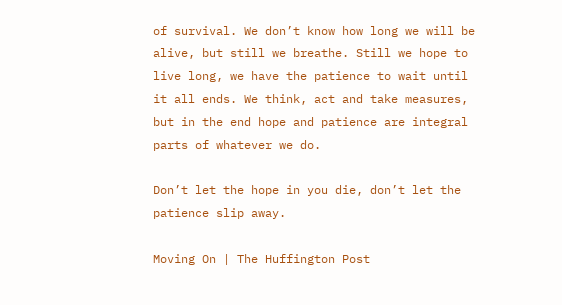of survival. We don’t know how long we will be alive, but still we breathe. Still we hope to live long, we have the patience to wait until it all ends. We think, act and take measures, but in the end hope and patience are integral parts of whatever we do.

Don’t let the hope in you die, don’t let the patience slip away.

Moving On | The Huffington Post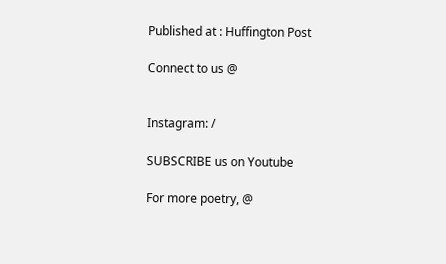Published at : Huffington Post

Connect to us @


Instagram: /

SUBSCRIBE us on Youtube

For more poetry, @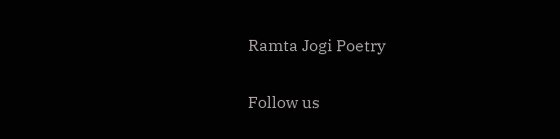Ramta Jogi Poetry

Follow us